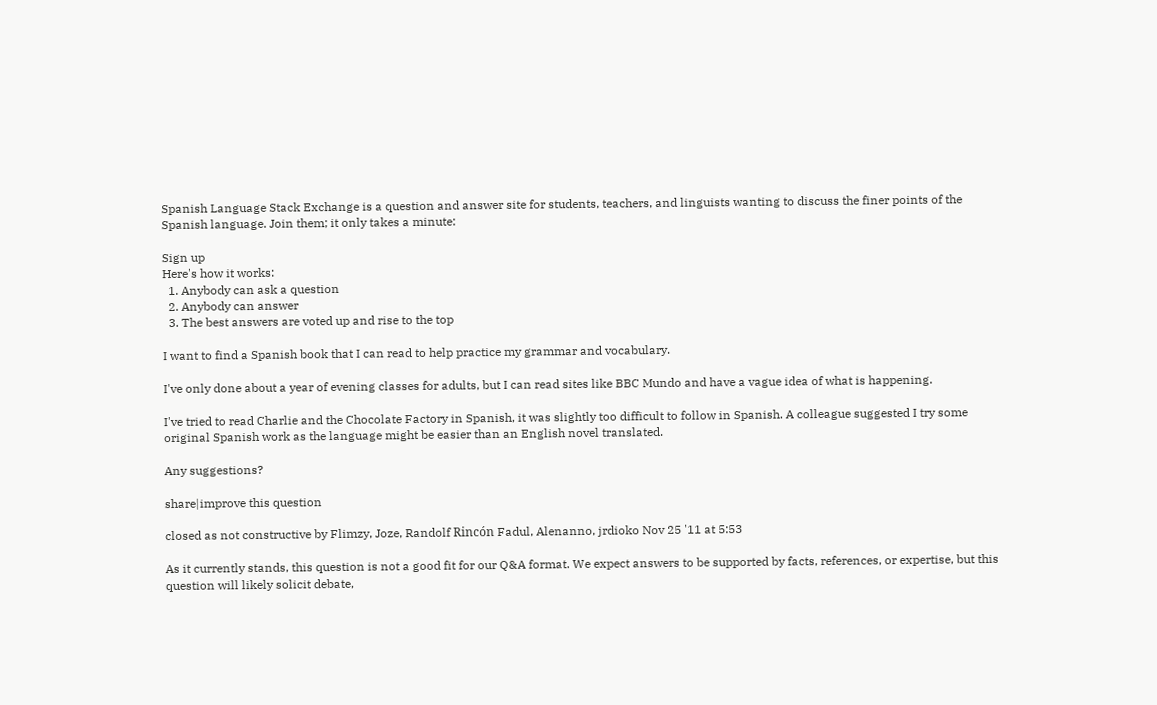Spanish Language Stack Exchange is a question and answer site for students, teachers, and linguists wanting to discuss the finer points of the Spanish language. Join them; it only takes a minute:

Sign up
Here's how it works:
  1. Anybody can ask a question
  2. Anybody can answer
  3. The best answers are voted up and rise to the top

I want to find a Spanish book that I can read to help practice my grammar and vocabulary.

I've only done about a year of evening classes for adults, but I can read sites like BBC Mundo and have a vague idea of what is happening.

I've tried to read Charlie and the Chocolate Factory in Spanish, it was slightly too difficult to follow in Spanish. A colleague suggested I try some original Spanish work as the language might be easier than an English novel translated.

Any suggestions?

share|improve this question

closed as not constructive by Flimzy, Joze, Randolf Rincón Fadul, Alenanno, jrdioko Nov 25 '11 at 5:53

As it currently stands, this question is not a good fit for our Q&A format. We expect answers to be supported by facts, references, or expertise, but this question will likely solicit debate,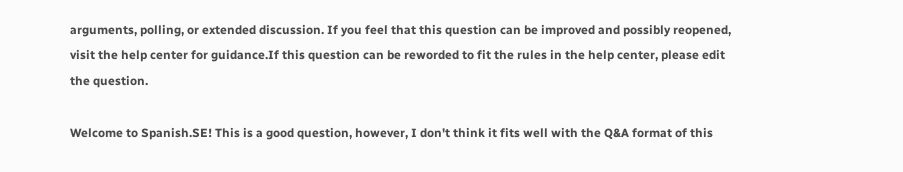arguments, polling, or extended discussion. If you feel that this question can be improved and possibly reopened, visit the help center for guidance.If this question can be reworded to fit the rules in the help center, please edit the question.

Welcome to Spanish.SE! This is a good question, however, I don't think it fits well with the Q&A format of this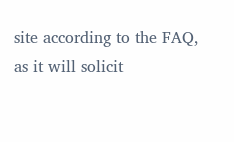site according to the FAQ, as it will solicit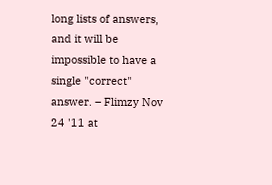long lists of answers, and it will be impossible to have a single "correct" answer. – Flimzy Nov 24 '11 at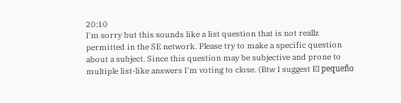20:10
I'm sorry but this sounds like a list question that is not reallz permitted in the SE network. Please try to make a specific question about a subject. Since this question may be subjective and prone to multiple list-like answers I'm voting to close. (Btw I suggest El pequeño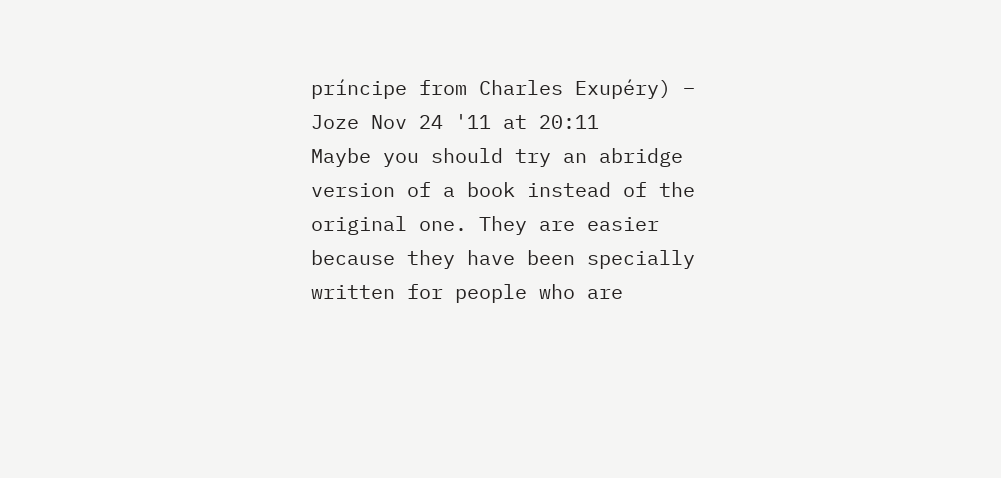príncipe from Charles Exupéry) – Joze Nov 24 '11 at 20:11
Maybe you should try an abridge version of a book instead of the original one. They are easier because they have been specially written for people who are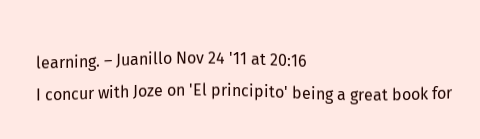learning. – Juanillo Nov 24 '11 at 20:16
I concur with Joze on 'El principito' being a great book for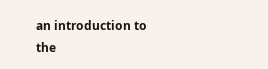an introduction to the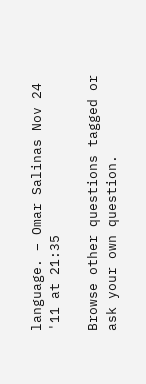language. – Omar Salinas Nov 24 '11 at 21:35

Browse other questions tagged or ask your own question.